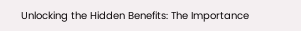Unlocking the Hidden Benefits: The Importance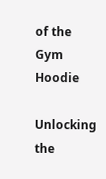of the Gym Hoodie

Unlocking the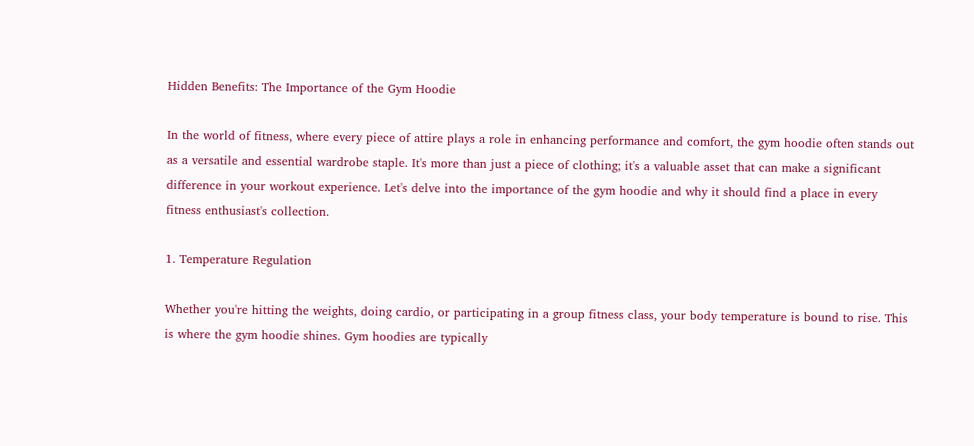Hidden Benefits: The Importance of the Gym Hoodie

In the world of fitness, where every piece of attire plays a role in enhancing performance and comfort, the gym hoodie often stands out as a versatile and essential wardrobe staple. It's more than just a piece of clothing; it's a valuable asset that can make a significant difference in your workout experience. Let's delve into the importance of the gym hoodie and why it should find a place in every fitness enthusiast's collection.

1. Temperature Regulation

Whether you're hitting the weights, doing cardio, or participating in a group fitness class, your body temperature is bound to rise. This is where the gym hoodie shines. Gym hoodies are typically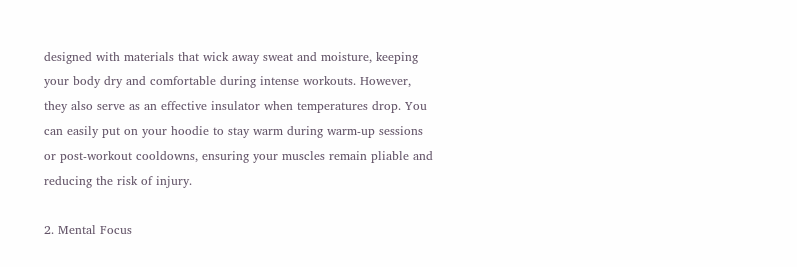designed with materials that wick away sweat and moisture, keeping your body dry and comfortable during intense workouts. However, they also serve as an effective insulator when temperatures drop. You can easily put on your hoodie to stay warm during warm-up sessions or post-workout cooldowns, ensuring your muscles remain pliable and reducing the risk of injury.

2. Mental Focus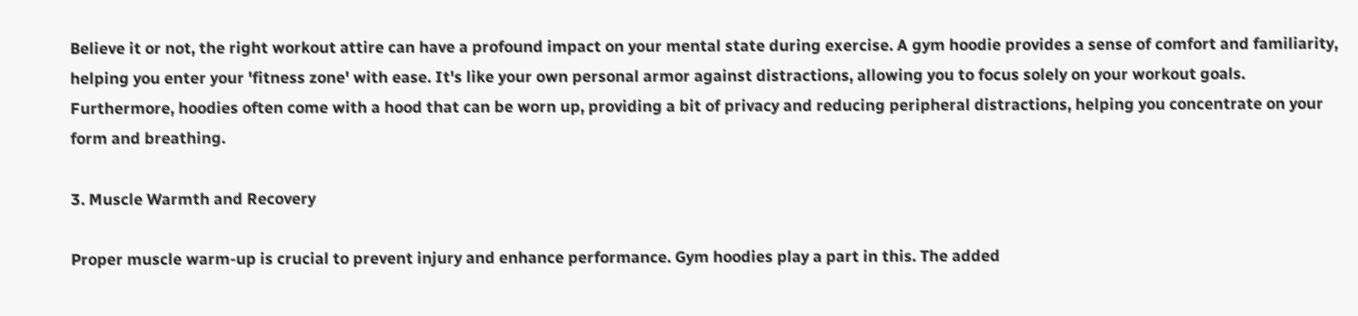Believe it or not, the right workout attire can have a profound impact on your mental state during exercise. A gym hoodie provides a sense of comfort and familiarity, helping you enter your 'fitness zone' with ease. It's like your own personal armor against distractions, allowing you to focus solely on your workout goals. Furthermore, hoodies often come with a hood that can be worn up, providing a bit of privacy and reducing peripheral distractions, helping you concentrate on your form and breathing.

3. Muscle Warmth and Recovery

Proper muscle warm-up is crucial to prevent injury and enhance performance. Gym hoodies play a part in this. The added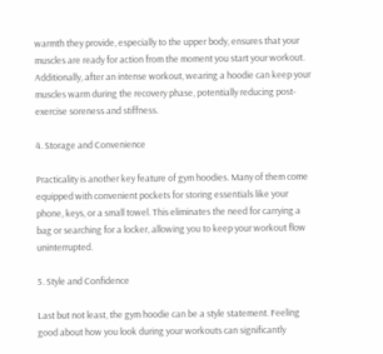warmth they provide, especially to the upper body, ensures that your muscles are ready for action from the moment you start your workout. Additionally, after an intense workout, wearing a hoodie can keep your muscles warm during the recovery phase, potentially reducing post-exercise soreness and stiffness.

4. Storage and Convenience

Practicality is another key feature of gym hoodies. Many of them come equipped with convenient pockets for storing essentials like your phone, keys, or a small towel. This eliminates the need for carrying a bag or searching for a locker, allowing you to keep your workout flow uninterrupted.

5. Style and Confidence

Last but not least, the gym hoodie can be a style statement. Feeling good about how you look during your workouts can significantly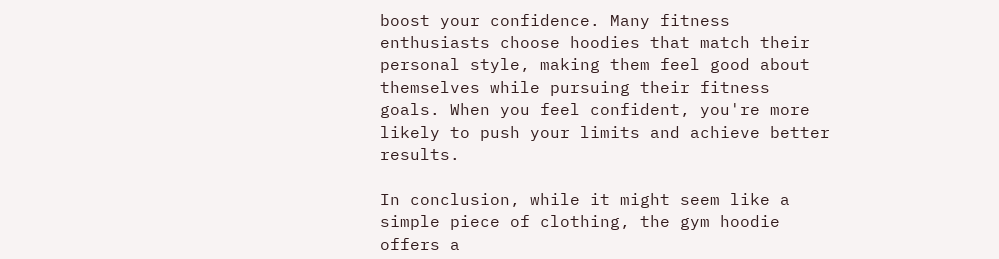boost your confidence. Many fitness enthusiasts choose hoodies that match their personal style, making them feel good about themselves while pursuing their fitness goals. When you feel confident, you're more likely to push your limits and achieve better results.

In conclusion, while it might seem like a simple piece of clothing, the gym hoodie offers a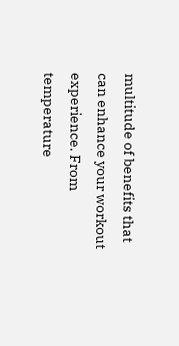multitude of benefits that can enhance your workout experience. From temperature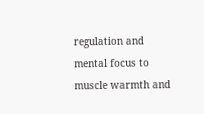regulation and mental focus to muscle warmth and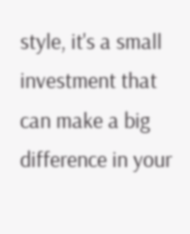style, it's a small investment that can make a big difference in your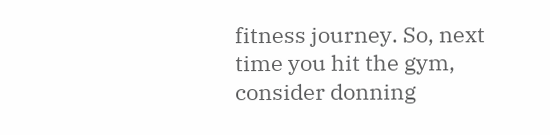fitness journey. So, next time you hit the gym, consider donning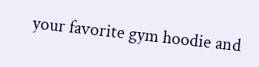your favorite gym hoodie and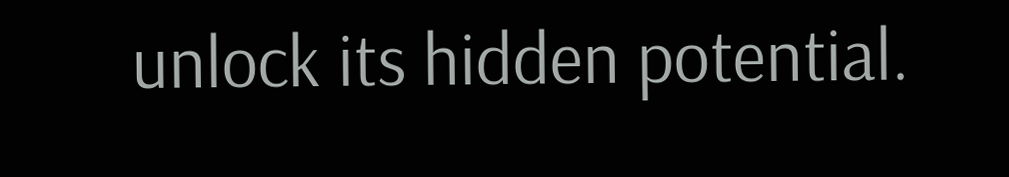unlock its hidden potential.